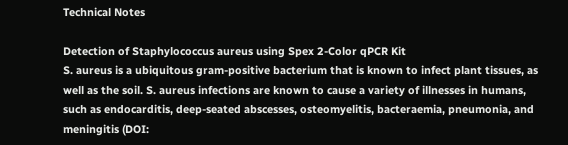Technical Notes

Detection of Staphylococcus aureus using Spex 2-Color qPCR Kit
S. aureus is a ubiquitous gram-positive bacterium that is known to infect plant tissues, as well as the soil. S. aureus infections are known to cause a variety of illnesses in humans, such as endocarditis, deep-seated abscesses, osteomyelitis, bacteraemia, pneumonia, and meningitis (DOI: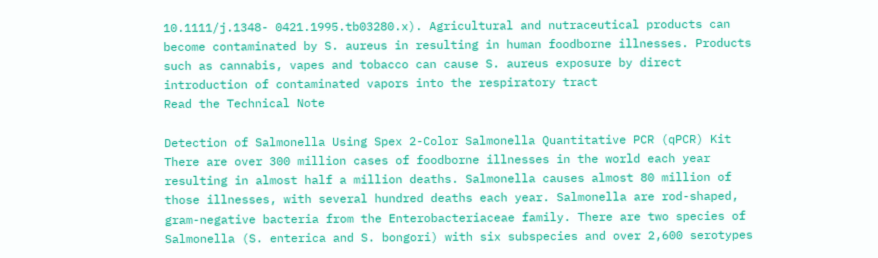10.1111/j.1348- 0421.1995.tb03280.x). Agricultural and nutraceutical products can become contaminated by S. aureus in resulting in human foodborne illnesses. Products such as cannabis, vapes and tobacco can cause S. aureus exposure by direct introduction of contaminated vapors into the respiratory tract
Read the Technical Note

Detection of Salmonella Using Spex 2-Color Salmonella Quantitative PCR (qPCR) Kit
There are over 300 million cases of foodborne illnesses in the world each year resulting in almost half a million deaths. Salmonella causes almost 80 million of those illnesses, with several hundred deaths each year. Salmonella are rod-shaped, gram-negative bacteria from the Enterobacteriaceae family. There are two species of Salmonella (S. enterica and S. bongori) with six subspecies and over 2,600 serotypes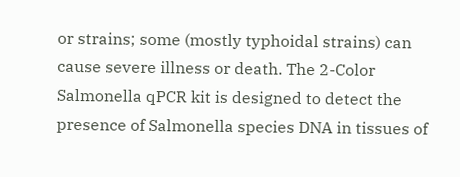or strains; some (mostly typhoidal strains) can cause severe illness or death. The 2-Color Salmonella qPCR kit is designed to detect the presence of Salmonella species DNA in tissues of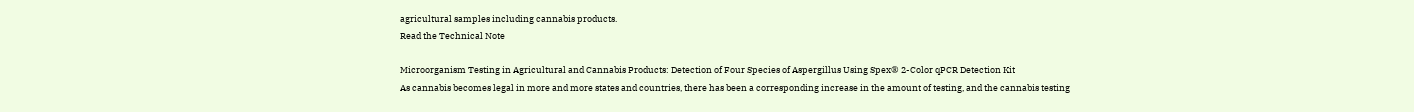agricultural samples including cannabis products.
Read the Technical Note

Microorganism Testing in Agricultural and Cannabis Products: Detection of Four Species of Aspergillus Using Spex® 2-Color qPCR Detection Kit
As cannabis becomes legal in more and more states and countries, there has been a corresponding increase in the amount of testing, and the cannabis testing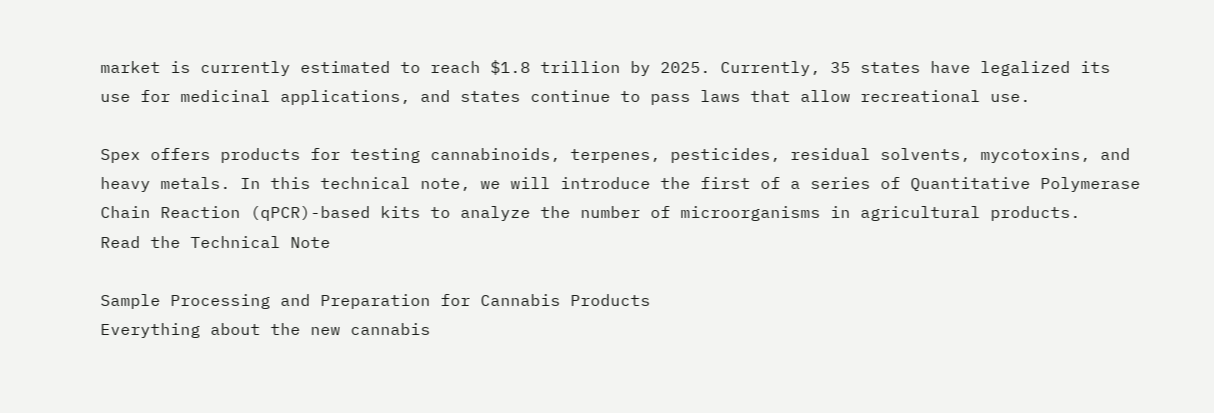market is currently estimated to reach $1.8 trillion by 2025. Currently, 35 states have legalized its use for medicinal applications, and states continue to pass laws that allow recreational use.

Spex offers products for testing cannabinoids, terpenes, pesticides, residual solvents, mycotoxins, and heavy metals. In this technical note, we will introduce the first of a series of Quantitative Polymerase Chain Reaction (qPCR)-based kits to analyze the number of microorganisms in agricultural products.
Read the Technical Note

Sample Processing and Preparation for Cannabis Products
Everything about the new cannabis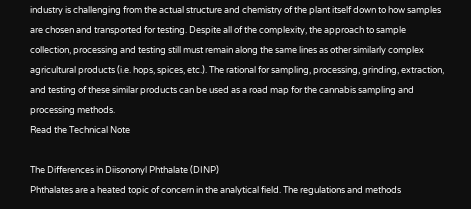industry is challenging from the actual structure and chemistry of the plant itself down to how samples are chosen and transported for testing. Despite all of the complexity, the approach to sample collection, processing and testing still must remain along the same lines as other similarly complex agricultural products (i.e. hops, spices, etc.). The rational for sampling, processing, grinding, extraction, and testing of these similar products can be used as a road map for the cannabis sampling and processing methods.
Read the Technical Note

The Differences in Diisononyl Phthalate (DINP)
Phthalates are a heated topic of concern in the analytical field. The regulations and methods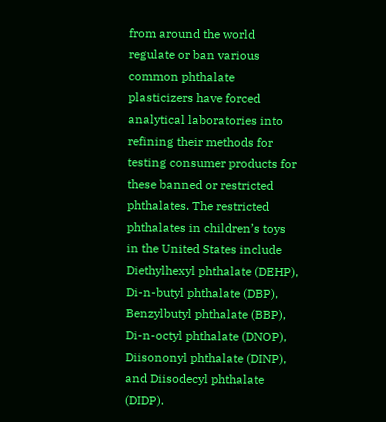from around the world regulate or ban various common phthalate plasticizers have forced analytical laboratories into refining their methods for testing consumer products for these banned or restricted phthalates. The restricted phthalates in children’s toys in the United States include Diethylhexyl phthalate (DEHP), Di-n-butyl phthalate (DBP), Benzylbutyl phthalate (BBP), Di-n-octyl phthalate (DNOP), Diisononyl phthalate (DINP), and Diisodecyl phthalate (DIDP).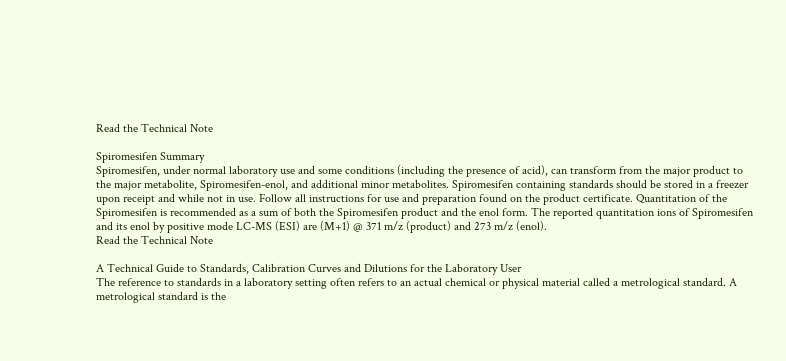Read the Technical Note

Spiromesifen Summary
Spiromesifen, under normal laboratory use and some conditions (including the presence of acid), can transform from the major product to the major metabolite, Spiromesifen-enol, and additional minor metabolites. Spiromesifen containing standards should be stored in a freezer upon receipt and while not in use. Follow all instructions for use and preparation found on the product certificate. Quantitation of the Spiromesifen is recommended as a sum of both the Spiromesifen product and the enol form. The reported quantitation ions of Spiromesifen and its enol by positive mode LC-MS (ESI) are (M+1) @ 371 m/z (product) and 273 m/z (enol).
Read the Technical Note

A Technical Guide to Standards, Calibration Curves and Dilutions for the Laboratory User
The reference to standards in a laboratory setting often refers to an actual chemical or physical material called a metrological standard. A metrological standard is the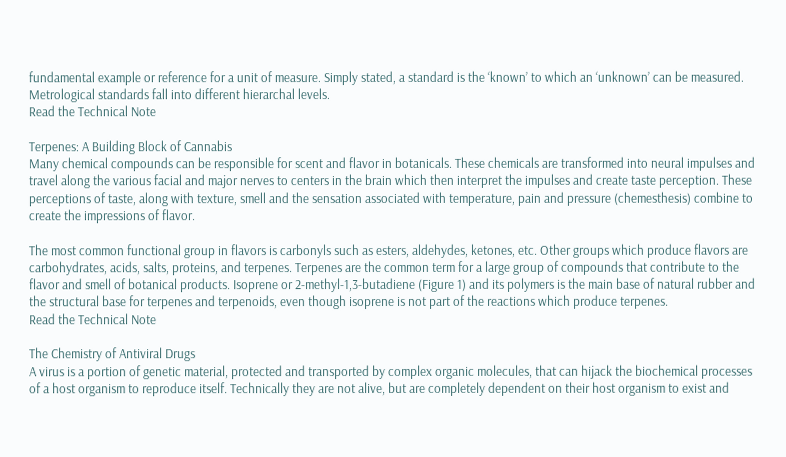fundamental example or reference for a unit of measure. Simply stated, a standard is the ‘known’ to which an ‘unknown’ can be measured. Metrological standards fall into different hierarchal levels.
Read the Technical Note

Terpenes: A Building Block of Cannabis
Many chemical compounds can be responsible for scent and flavor in botanicals. These chemicals are transformed into neural impulses and travel along the various facial and major nerves to centers in the brain which then interpret the impulses and create taste perception. These perceptions of taste, along with texture, smell and the sensation associated with temperature, pain and pressure (chemesthesis) combine to create the impressions of flavor.

The most common functional group in flavors is carbonyls such as esters, aldehydes, ketones, etc. Other groups which produce flavors are carbohydrates, acids, salts, proteins, and terpenes. Terpenes are the common term for a large group of compounds that contribute to the flavor and smell of botanical products. Isoprene or 2-methyl-1,3-butadiene (Figure 1) and its polymers is the main base of natural rubber and the structural base for terpenes and terpenoids, even though isoprene is not part of the reactions which produce terpenes.
Read the Technical Note

The Chemistry of Antiviral Drugs
A virus is a portion of genetic material, protected and transported by complex organic molecules, that can hijack the biochemical processes of a host organism to reproduce itself. Technically they are not alive, but are completely dependent on their host organism to exist and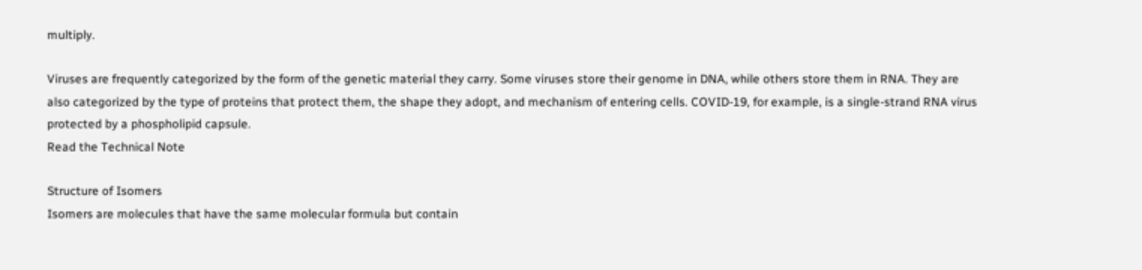multiply.

Viruses are frequently categorized by the form of the genetic material they carry. Some viruses store their genome in DNA, while others store them in RNA. They are also categorized by the type of proteins that protect them, the shape they adopt, and mechanism of entering cells. COVID-19, for example, is a single-strand RNA virus protected by a phospholipid capsule.
Read the Technical Note

Structure of Isomers
Isomers are molecules that have the same molecular formula but contain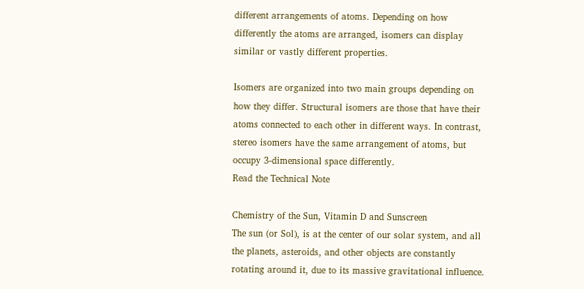different arrangements of atoms. Depending on how differently the atoms are arranged, isomers can display similar or vastly different properties.

Isomers are organized into two main groups depending on how they differ. Structural isomers are those that have their atoms connected to each other in different ways. In contrast, stereo isomers have the same arrangement of atoms, but occupy 3-dimensional space differently.
Read the Technical Note

Chemistry of the Sun, Vitamin D and Sunscreen
The sun (or Sol), is at the center of our solar system, and all the planets, asteroids, and other objects are constantly rotating around it, due to its massive gravitational influence.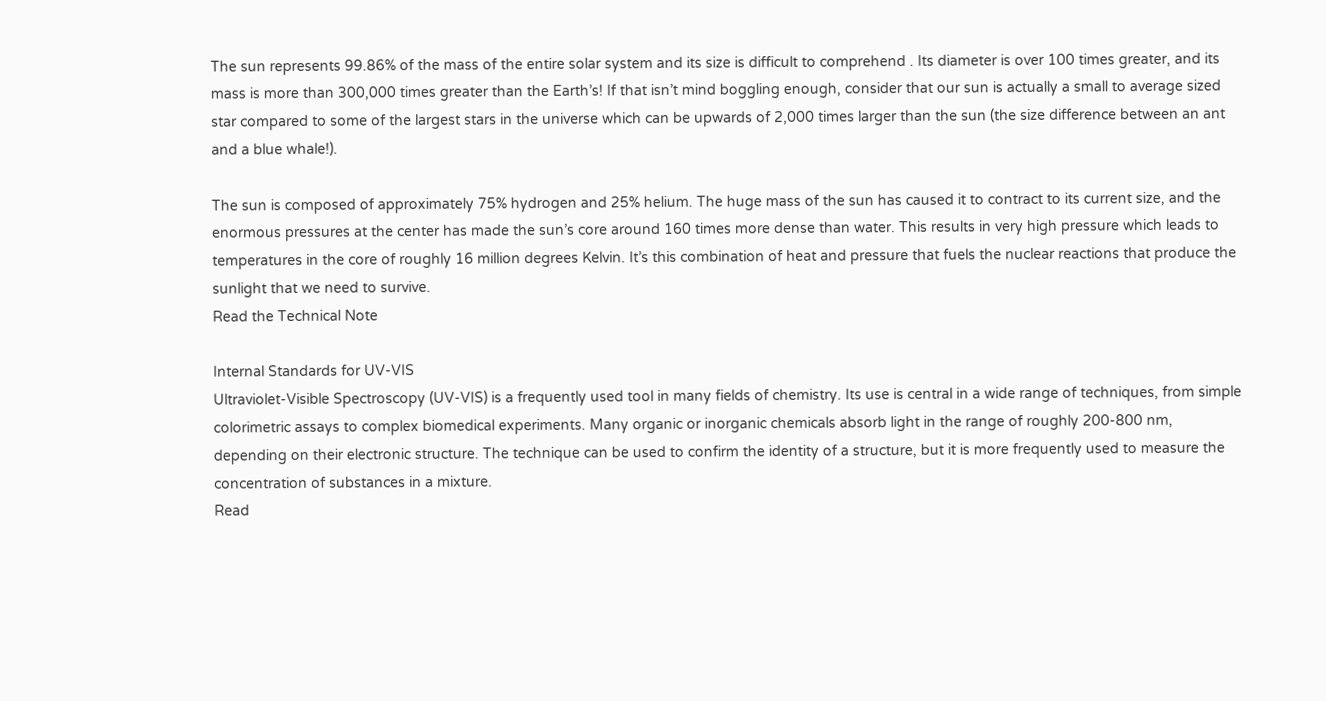The sun represents 99.86% of the mass of the entire solar system and its size is difficult to comprehend . Its diameter is over 100 times greater, and its mass is more than 300,000 times greater than the Earth’s! If that isn’t mind boggling enough, consider that our sun is actually a small to average sized star compared to some of the largest stars in the universe which can be upwards of 2,000 times larger than the sun (the size difference between an ant and a blue whale!).

The sun is composed of approximately 75% hydrogen and 25% helium. The huge mass of the sun has caused it to contract to its current size, and the enormous pressures at the center has made the sun’s core around 160 times more dense than water. This results in very high pressure which leads to temperatures in the core of roughly 16 million degrees Kelvin. It’s this combination of heat and pressure that fuels the nuclear reactions that produce the sunlight that we need to survive.
Read the Technical Note

Internal Standards for UV-VIS
Ultraviolet-Visible Spectroscopy (UV-VIS) is a frequently used tool in many fields of chemistry. Its use is central in a wide range of techniques, from simple colorimetric assays to complex biomedical experiments. Many organic or inorganic chemicals absorb light in the range of roughly 200-800 nm, depending on their electronic structure. The technique can be used to confirm the identity of a structure, but it is more frequently used to measure the concentration of substances in a mixture.
Read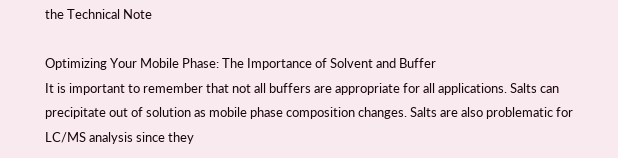the Technical Note

Optimizing Your Mobile Phase: The Importance of Solvent and Buffer
It is important to remember that not all buffers are appropriate for all applications. Salts can precipitate out of solution as mobile phase composition changes. Salts are also problematic for LC/MS analysis since they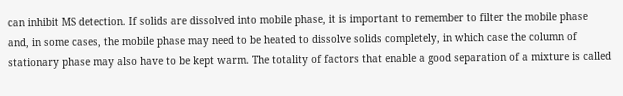can inhibit MS detection. If solids are dissolved into mobile phase, it is important to remember to filter the mobile phase and, in some cases, the mobile phase may need to be heated to dissolve solids completely, in which case the column of stationary phase may also have to be kept warm. The totality of factors that enable a good separation of a mixture is called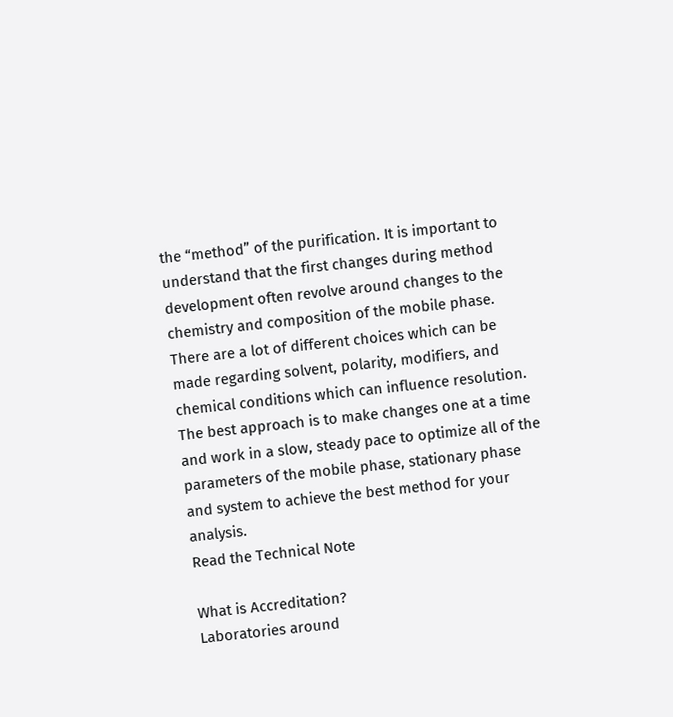the “method” of the purification. It is important to understand that the first changes during method development often revolve around changes to the chemistry and composition of the mobile phase. There are a lot of different choices which can be made regarding solvent, polarity, modifiers, and chemical conditions which can influence resolution. The best approach is to make changes one at a time and work in a slow, steady pace to optimize all of the parameters of the mobile phase, stationary phase and system to achieve the best method for your analysis.
Read the Technical Note

What is Accreditation?
Laboratories around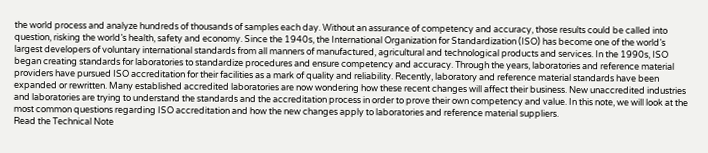the world process and analyze hundreds of thousands of samples each day. Without an assurance of competency and accuracy, those results could be called into question, risking the world’s health, safety and economy. Since the 1940s, the International Organization for Standardization (ISO) has become one of the world’s largest developers of voluntary international standards from all manners of manufactured, agricultural and technological products and services. In the 1990s, ISO began creating standards for laboratories to standardize procedures and ensure competency and accuracy. Through the years, laboratories and reference material providers have pursued ISO accreditation for their facilities as a mark of quality and reliability. Recently, laboratory and reference material standards have been expanded or rewritten. Many established accredited laboratories are now wondering how these recent changes will affect their business. New unaccredited industries and laboratories are trying to understand the standards and the accreditation process in order to prove their own competency and value. In this note, we will look at the most common questions regarding ISO accreditation and how the new changes apply to laboratories and reference material suppliers.
Read the Technical Note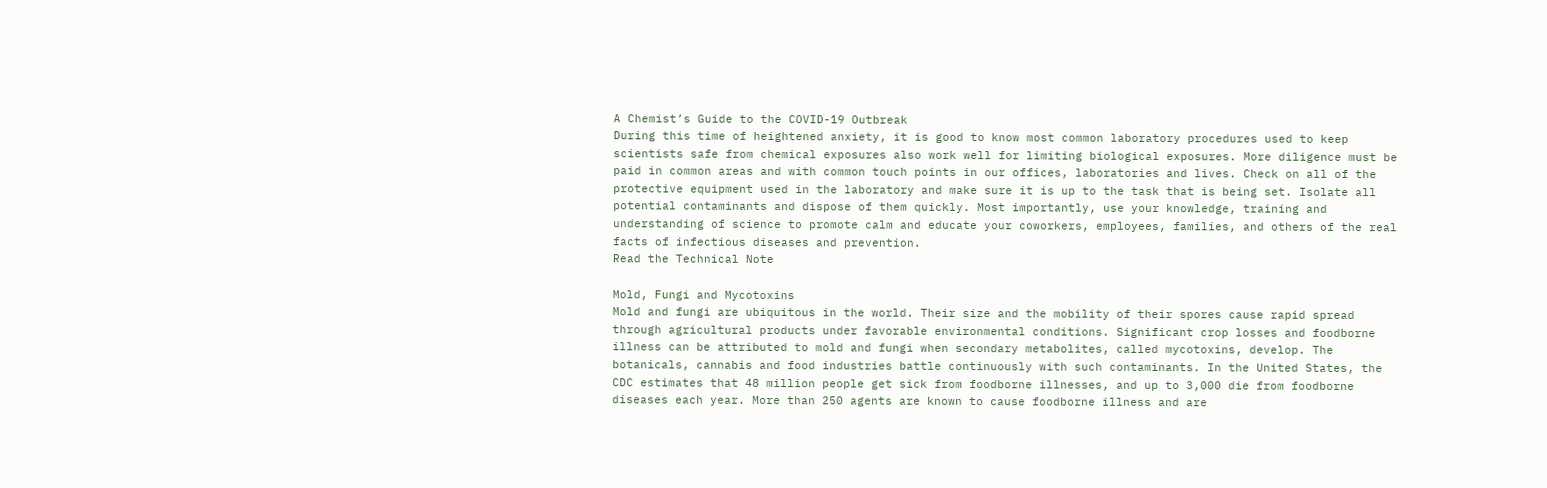A Chemist’s Guide to the COVID-19 Outbreak
During this time of heightened anxiety, it is good to know most common laboratory procedures used to keep scientists safe from chemical exposures also work well for limiting biological exposures. More diligence must be paid in common areas and with common touch points in our offices, laboratories and lives. Check on all of the protective equipment used in the laboratory and make sure it is up to the task that is being set. Isolate all potential contaminants and dispose of them quickly. Most importantly, use your knowledge, training and understanding of science to promote calm and educate your coworkers, employees, families, and others of the real facts of infectious diseases and prevention.
Read the Technical Note

Mold, Fungi and Mycotoxins
Mold and fungi are ubiquitous in the world. Their size and the mobility of their spores cause rapid spread through agricultural products under favorable environmental conditions. Significant crop losses and foodborne illness can be attributed to mold and fungi when secondary metabolites, called mycotoxins, develop. The botanicals, cannabis and food industries battle continuously with such contaminants. In the United States, the CDC estimates that 48 million people get sick from foodborne illnesses, and up to 3,000 die from foodborne diseases each year. More than 250 agents are known to cause foodborne illness and are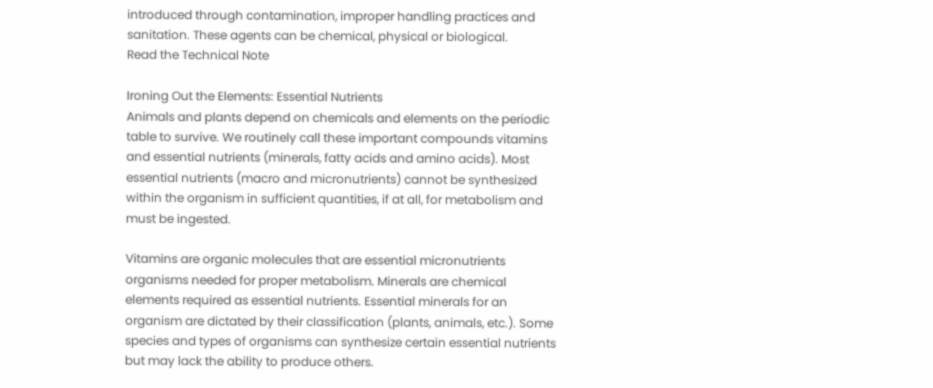introduced through contamination, improper handling practices and sanitation. These agents can be chemical, physical or biological.
Read the Technical Note

Ironing Out the Elements: Essential Nutrients
Animals and plants depend on chemicals and elements on the periodic table to survive. We routinely call these important compounds vitamins and essential nutrients (minerals, fatty acids and amino acids). Most essential nutrients (macro and micronutrients) cannot be synthesized within the organism in sufficient quantities, if at all, for metabolism and must be ingested.

Vitamins are organic molecules that are essential micronutrients organisms needed for proper metabolism. Minerals are chemical elements required as essential nutrients. Essential minerals for an organism are dictated by their classification (plants, animals, etc.). Some species and types of organisms can synthesize certain essential nutrients but may lack the ability to produce others.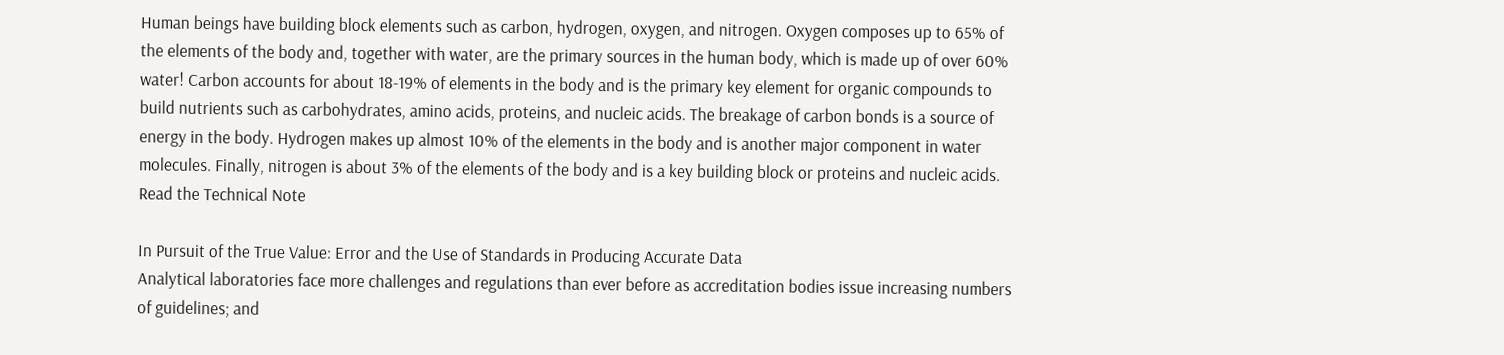Human beings have building block elements such as carbon, hydrogen, oxygen, and nitrogen. Oxygen composes up to 65% of the elements of the body and, together with water, are the primary sources in the human body, which is made up of over 60% water! Carbon accounts for about 18-19% of elements in the body and is the primary key element for organic compounds to build nutrients such as carbohydrates, amino acids, proteins, and nucleic acids. The breakage of carbon bonds is a source of energy in the body. Hydrogen makes up almost 10% of the elements in the body and is another major component in water molecules. Finally, nitrogen is about 3% of the elements of the body and is a key building block or proteins and nucleic acids.
Read the Technical Note

In Pursuit of the True Value: Error and the Use of Standards in Producing Accurate Data
Analytical laboratories face more challenges and regulations than ever before as accreditation bodies issue increasing numbers of guidelines; and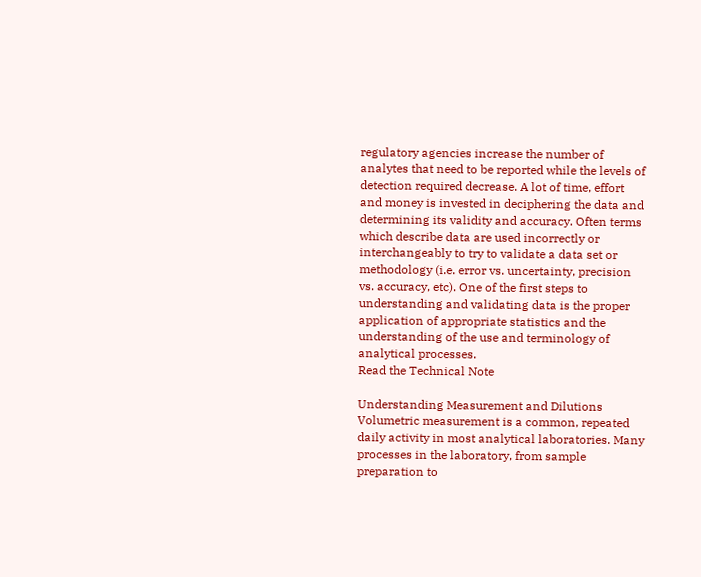regulatory agencies increase the number of analytes that need to be reported while the levels of detection required decrease. A lot of time, effort and money is invested in deciphering the data and determining its validity and accuracy. Often terms which describe data are used incorrectly or interchangeably to try to validate a data set or methodology (i.e. error vs. uncertainty, precision vs. accuracy, etc). One of the first steps to understanding and validating data is the proper application of appropriate statistics and the understanding of the use and terminology of analytical processes.
Read the Technical Note

Understanding Measurement and Dilutions
Volumetric measurement is a common, repeated daily activity in most analytical laboratories. Many processes in the laboratory, from sample preparation to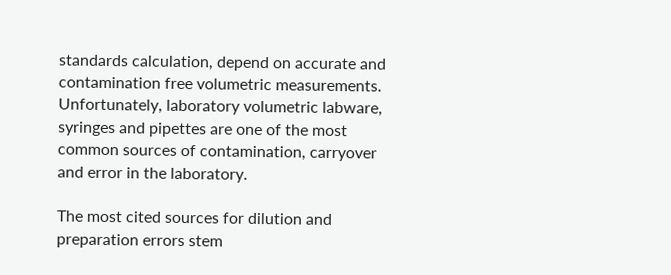standards calculation, depend on accurate and contamination free volumetric measurements. Unfortunately, laboratory volumetric labware, syringes and pipettes are one of the most common sources of contamination, carryover and error in the laboratory.

The most cited sources for dilution and preparation errors stem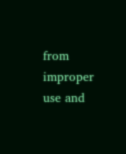from improper use and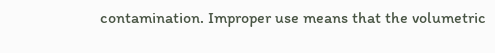contamination. Improper use means that the volumetric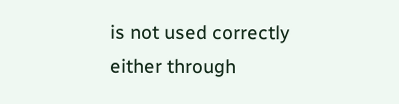is not used correctly either through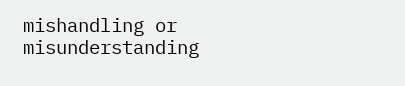mishandling or misunderstanding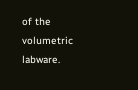of the volumetric labware.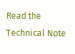Read the Technical Note